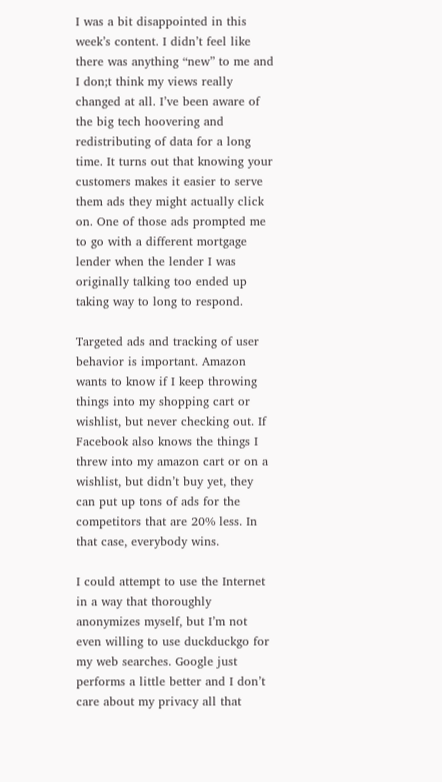I was a bit disappointed in this week’s content. I didn’t feel like there was anything “new” to me and I don;t think my views really changed at all. I’ve been aware of the big tech hoovering and redistributing of data for a long time. It turns out that knowing your customers makes it easier to serve them ads they might actually click on. One of those ads prompted me to go with a different mortgage lender when the lender I was originally talking too ended up taking way to long to respond.

Targeted ads and tracking of user behavior is important. Amazon wants to know if I keep throwing things into my shopping cart or wishlist, but never checking out. If Facebook also knows the things I threw into my amazon cart or on a wishlist, but didn’t buy yet, they can put up tons of ads for the competitors that are 20% less. In that case, everybody wins.

I could attempt to use the Internet in a way that thoroughly anonymizes myself, but I’m not even willing to use duckduckgo for my web searches. Google just performs a little better and I don’t care about my privacy all that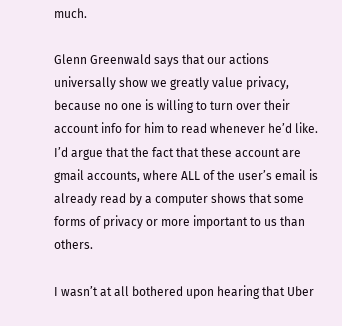much.

Glenn Greenwald says that our actions universally show we greatly value privacy, because no one is willing to turn over their account info for him to read whenever he’d like. I’d argue that the fact that these account are gmail accounts, where ALL of the user’s email is already read by a computer shows that some forms of privacy or more important to us than others.

I wasn’t at all bothered upon hearing that Uber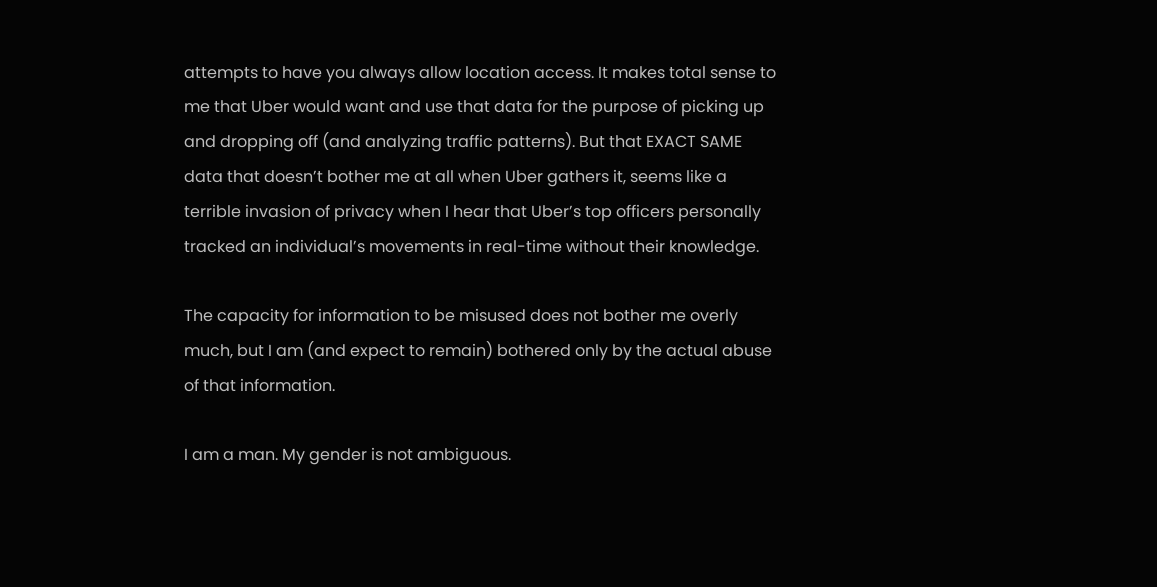attempts to have you always allow location access. It makes total sense to me that Uber would want and use that data for the purpose of picking up and dropping off (and analyzing traffic patterns). But that EXACT SAME data that doesn’t bother me at all when Uber gathers it, seems like a terrible invasion of privacy when I hear that Uber’s top officers personally tracked an individual’s movements in real-time without their knowledge.

The capacity for information to be misused does not bother me overly much, but I am (and expect to remain) bothered only by the actual abuse of that information.

I am a man. My gender is not ambiguous.